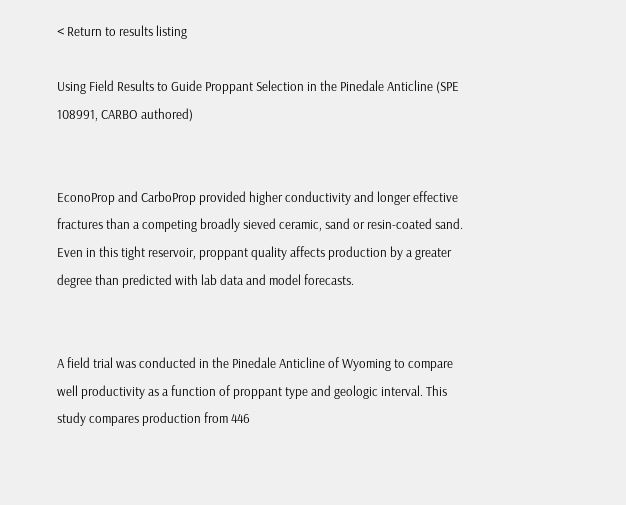< Return to results listing

Using Field Results to Guide Proppant Selection in the Pinedale Anticline (SPE 108991, CARBO authored)


EconoProp and CarboProp provided higher conductivity and longer effective fractures than a competing broadly sieved ceramic, sand or resin-coated sand.  Even in this tight reservoir, proppant quality affects production by a greater degree than predicted with lab data and model forecasts.


A field trial was conducted in the Pinedale Anticline of Wyoming to compare well productivity as a function of proppant type and geologic interval. This study compares production from 446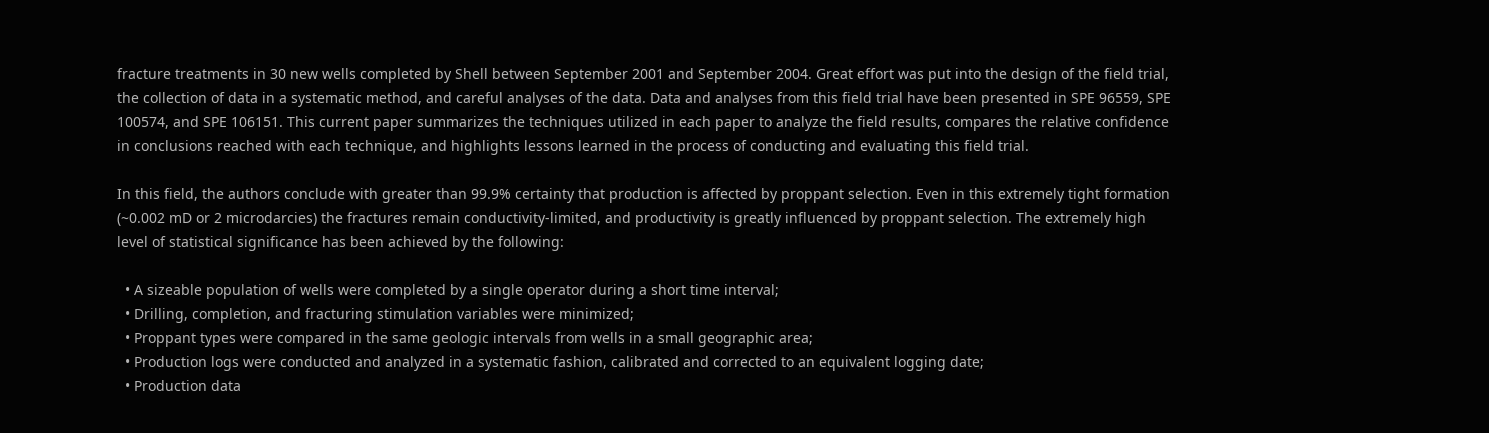fracture treatments in 30 new wells completed by Shell between September 2001 and September 2004. Great effort was put into the design of the field trial, the collection of data in a systematic method, and careful analyses of the data. Data and analyses from this field trial have been presented in SPE 96559, SPE 100574, and SPE 106151. This current paper summarizes the techniques utilized in each paper to analyze the field results, compares the relative confidence in conclusions reached with each technique, and highlights lessons learned in the process of conducting and evaluating this field trial.

In this field, the authors conclude with greater than 99.9% certainty that production is affected by proppant selection. Even in this extremely tight formation (~0.002 mD or 2 microdarcies) the fractures remain conductivity-limited, and productivity is greatly influenced by proppant selection. The extremely high level of statistical significance has been achieved by the following:

  • A sizeable population of wells were completed by a single operator during a short time interval;
  • Drilling, completion, and fracturing stimulation variables were minimized;
  • Proppant types were compared in the same geologic intervals from wells in a small geographic area;
  • Production logs were conducted and analyzed in a systematic fashion, calibrated and corrected to an equivalent logging date;
  • Production data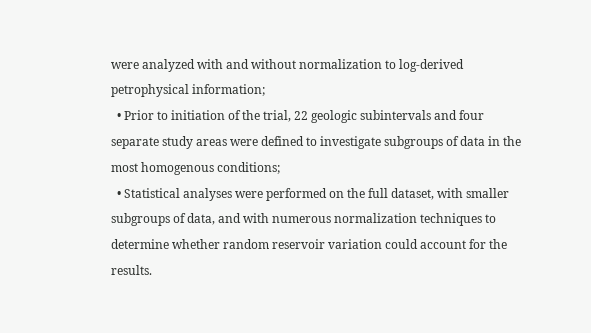were analyzed with and without normalization to log-derived petrophysical information;
  • Prior to initiation of the trial, 22 geologic subintervals and four separate study areas were defined to investigate subgroups of data in the most homogenous conditions;
  • Statistical analyses were performed on the full dataset, with smaller subgroups of data, and with numerous normalization techniques to determine whether random reservoir variation could account for the results.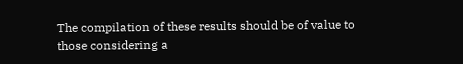The compilation of these results should be of value to those considering a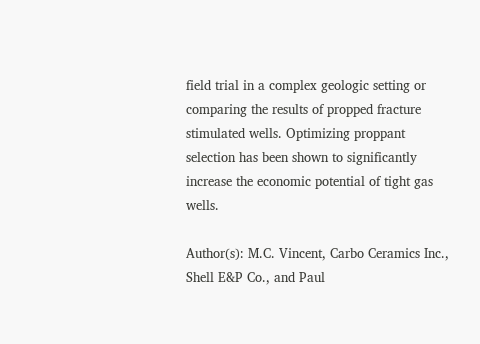field trial in a complex geologic setting or comparing the results of propped fracture stimulated wells. Optimizing proppant selection has been shown to significantly increase the economic potential of tight gas wells.

Author(s): M.C. Vincent, Carbo Ceramics Inc., Shell E&P Co., and Paul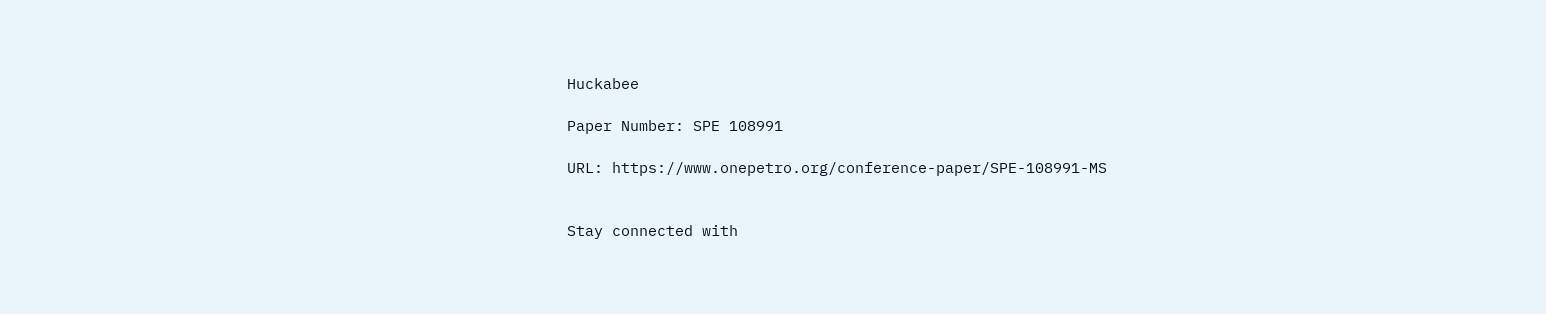Huckabee

Paper Number: SPE 108991

URL: https://www.onepetro.org/conference-paper/SPE-108991-MS


Stay connected with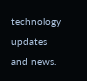technology updates and news.